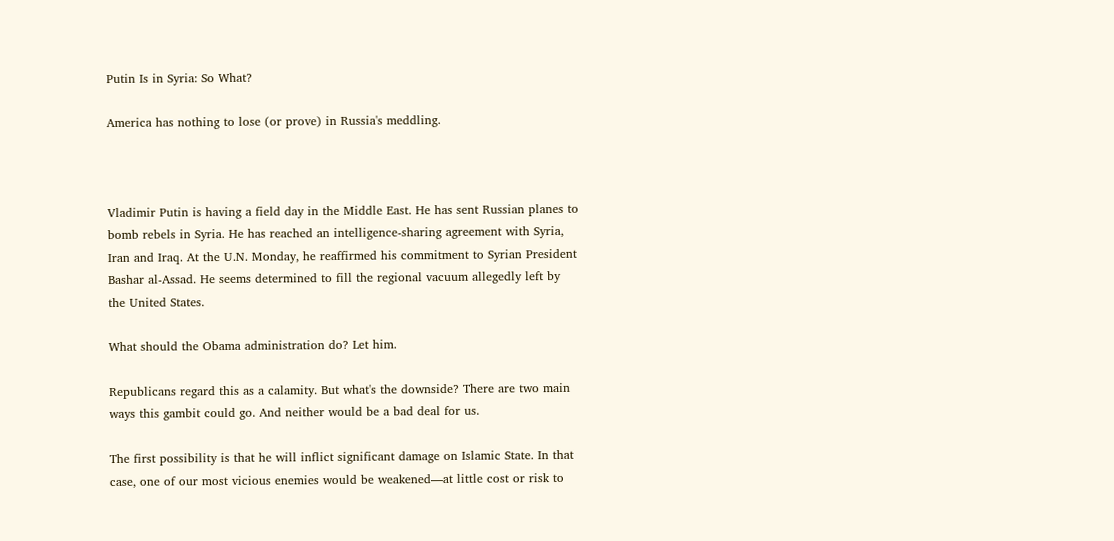Putin Is in Syria: So What?

America has nothing to lose (or prove) in Russia's meddling.



Vladimir Putin is having a field day in the Middle East. He has sent Russian planes to bomb rebels in Syria. He has reached an intelligence-sharing agreement with Syria, Iran and Iraq. At the U.N. Monday, he reaffirmed his commitment to Syrian President Bashar al-Assad. He seems determined to fill the regional vacuum allegedly left by the United States.

What should the Obama administration do? Let him.

Republicans regard this as a calamity. But what's the downside? There are two main ways this gambit could go. And neither would be a bad deal for us.

The first possibility is that he will inflict significant damage on Islamic State. In that case, one of our most vicious enemies would be weakened—at little cost or risk to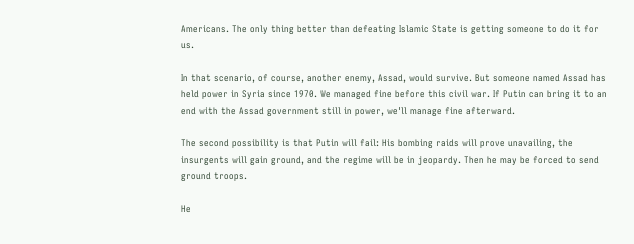Americans. The only thing better than defeating Islamic State is getting someone to do it for us.

In that scenario, of course, another enemy, Assad, would survive. But someone named Assad has held power in Syria since 1970. We managed fine before this civil war. If Putin can bring it to an end with the Assad government still in power, we'll manage fine afterward.

The second possibility is that Putin will fail: His bombing raids will prove unavailing, the insurgents will gain ground, and the regime will be in jeopardy. Then he may be forced to send ground troops.

He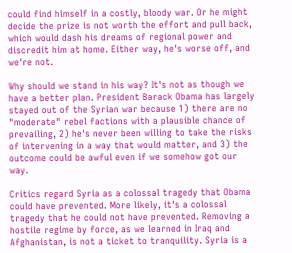could find himself in a costly, bloody war. Or he might decide the prize is not worth the effort and pull back, which would dash his dreams of regional power and discredit him at home. Either way, he's worse off, and we're not.

Why should we stand in his way? It's not as though we have a better plan. President Barack Obama has largely stayed out of the Syrian war because 1) there are no "moderate" rebel factions with a plausible chance of prevailing, 2) he's never been willing to take the risks of intervening in a way that would matter, and 3) the outcome could be awful even if we somehow got our way.

Critics regard Syria as a colossal tragedy that Obama could have prevented. More likely, it's a colossal tragedy that he could not have prevented. Removing a hostile regime by force, as we learned in Iraq and Afghanistan, is not a ticket to tranquility. Syria is a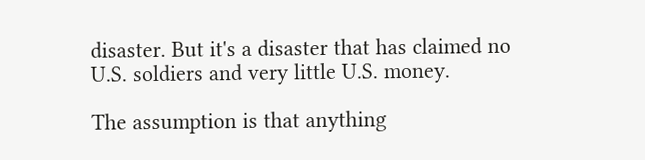disaster. But it's a disaster that has claimed no U.S. soldiers and very little U.S. money.

The assumption is that anything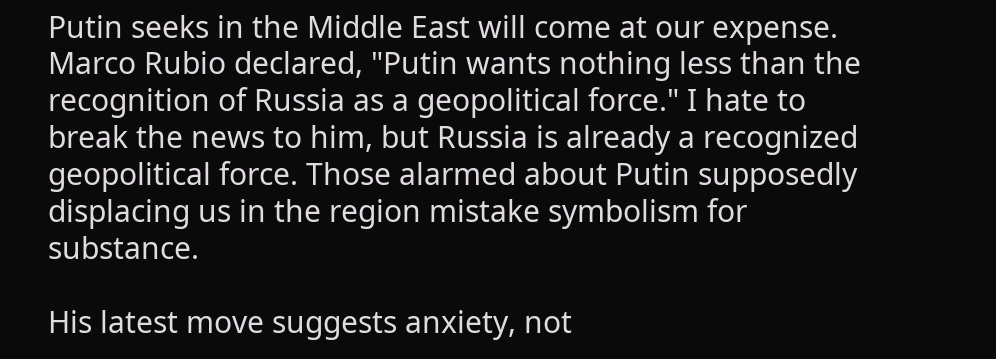Putin seeks in the Middle East will come at our expense. Marco Rubio declared, "Putin wants nothing less than the recognition of Russia as a geopolitical force." I hate to break the news to him, but Russia is already a recognized geopolitical force. Those alarmed about Putin supposedly displacing us in the region mistake symbolism for substance.

His latest move suggests anxiety, not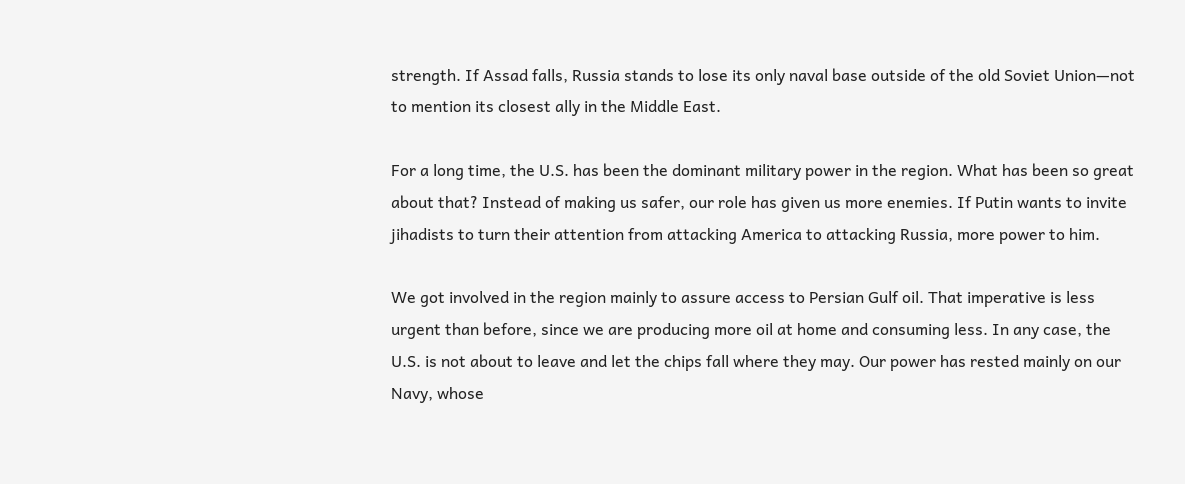strength. If Assad falls, Russia stands to lose its only naval base outside of the old Soviet Union—not to mention its closest ally in the Middle East.

For a long time, the U.S. has been the dominant military power in the region. What has been so great about that? Instead of making us safer, our role has given us more enemies. If Putin wants to invite jihadists to turn their attention from attacking America to attacking Russia, more power to him.

We got involved in the region mainly to assure access to Persian Gulf oil. That imperative is less urgent than before, since we are producing more oil at home and consuming less. In any case, the U.S. is not about to leave and let the chips fall where they may. Our power has rested mainly on our Navy, whose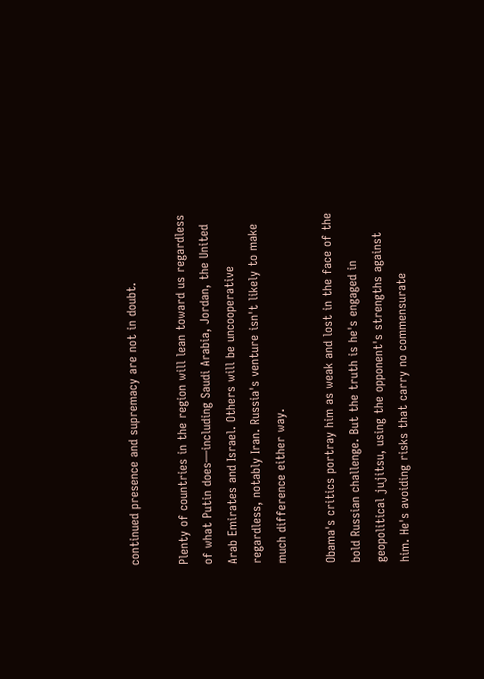continued presence and supremacy are not in doubt.

Plenty of countries in the region will lean toward us regardless of what Putin does—including Saudi Arabia, Jordan, the United Arab Emirates and Israel. Others will be uncooperative regardless, notably Iran. Russia's venture isn't likely to make much difference either way.

Obama's critics portray him as weak and lost in the face of the bold Russian challenge. But the truth is he's engaged in geopolitical jujitsu, using the opponent's strengths against him. He's avoiding risks that carry no commensurate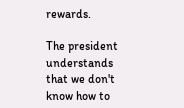rewards.

The president understands that we don't know how to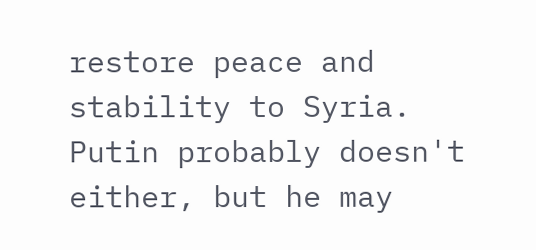restore peace and stability to Syria. Putin probably doesn't either, but he may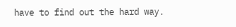have to find out the hard way.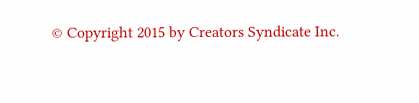© Copyright 2015 by Creators Syndicate Inc.